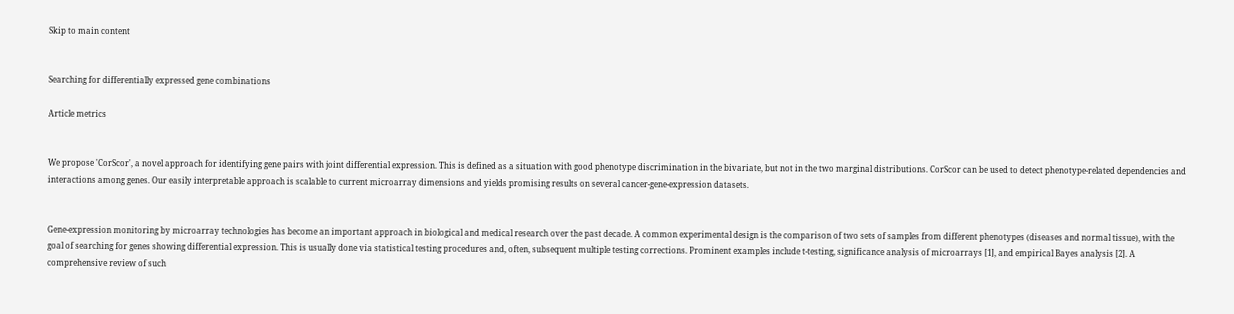Skip to main content


Searching for differentially expressed gene combinations

Article metrics


We propose 'CorScor', a novel approach for identifying gene pairs with joint differential expression. This is defined as a situation with good phenotype discrimination in the bivariate, but not in the two marginal distributions. CorScor can be used to detect phenotype-related dependencies and interactions among genes. Our easily interpretable approach is scalable to current microarray dimensions and yields promising results on several cancer-gene-expression datasets.


Gene-expression monitoring by microarray technologies has become an important approach in biological and medical research over the past decade. A common experimental design is the comparison of two sets of samples from different phenotypes (diseases and normal tissue), with the goal of searching for genes showing differential expression. This is usually done via statistical testing procedures and, often, subsequent multiple testing corrections. Prominent examples include t-testing, significance analysis of microarrays [1], and empirical Bayes analysis [2]. A comprehensive review of such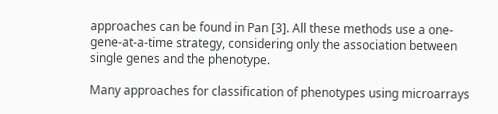approaches can be found in Pan [3]. All these methods use a one-gene-at-a-time strategy, considering only the association between single genes and the phenotype.

Many approaches for classification of phenotypes using microarrays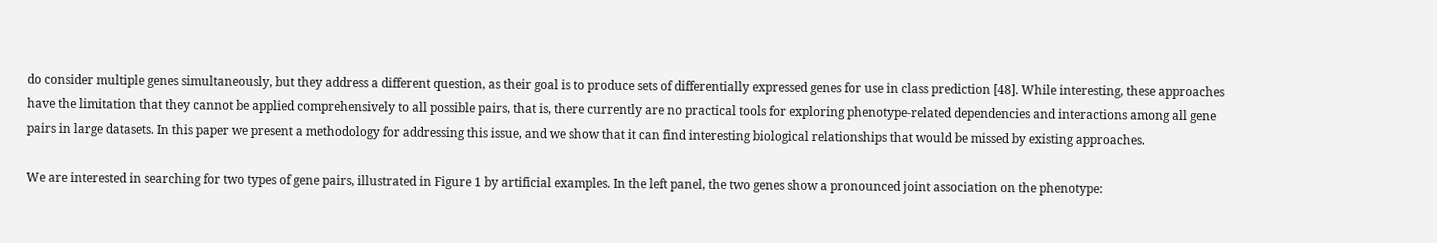do consider multiple genes simultaneously, but they address a different question, as their goal is to produce sets of differentially expressed genes for use in class prediction [48]. While interesting, these approaches have the limitation that they cannot be applied comprehensively to all possible pairs, that is, there currently are no practical tools for exploring phenotype-related dependencies and interactions among all gene pairs in large datasets. In this paper we present a methodology for addressing this issue, and we show that it can find interesting biological relationships that would be missed by existing approaches.

We are interested in searching for two types of gene pairs, illustrated in Figure 1 by artificial examples. In the left panel, the two genes show a pronounced joint association on the phenotype: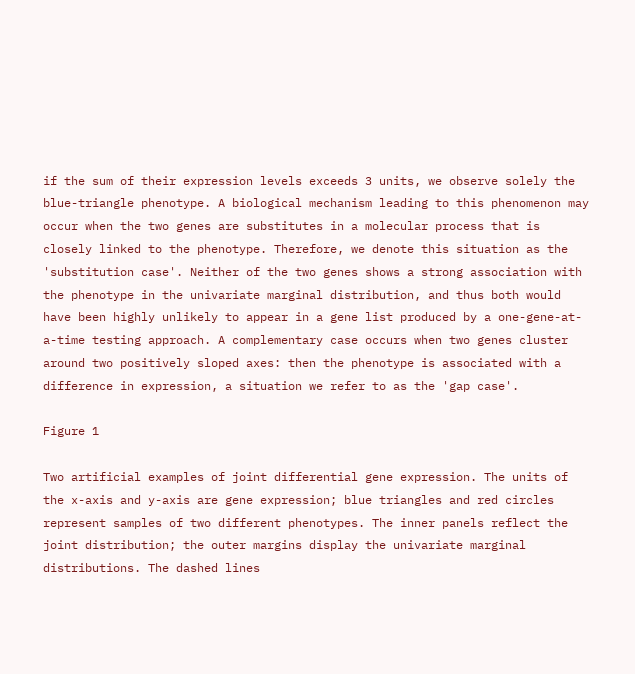if the sum of their expression levels exceeds 3 units, we observe solely the blue-triangle phenotype. A biological mechanism leading to this phenomenon may occur when the two genes are substitutes in a molecular process that is closely linked to the phenotype. Therefore, we denote this situation as the 'substitution case'. Neither of the two genes shows a strong association with the phenotype in the univariate marginal distribution, and thus both would have been highly unlikely to appear in a gene list produced by a one-gene-at-a-time testing approach. A complementary case occurs when two genes cluster around two positively sloped axes: then the phenotype is associated with a difference in expression, a situation we refer to as the 'gap case'.

Figure 1

Two artificial examples of joint differential gene expression. The units of the x-axis and y-axis are gene expression; blue triangles and red circles represent samples of two different phenotypes. The inner panels reflect the joint distribution; the outer margins display the univariate marginal distributions. The dashed lines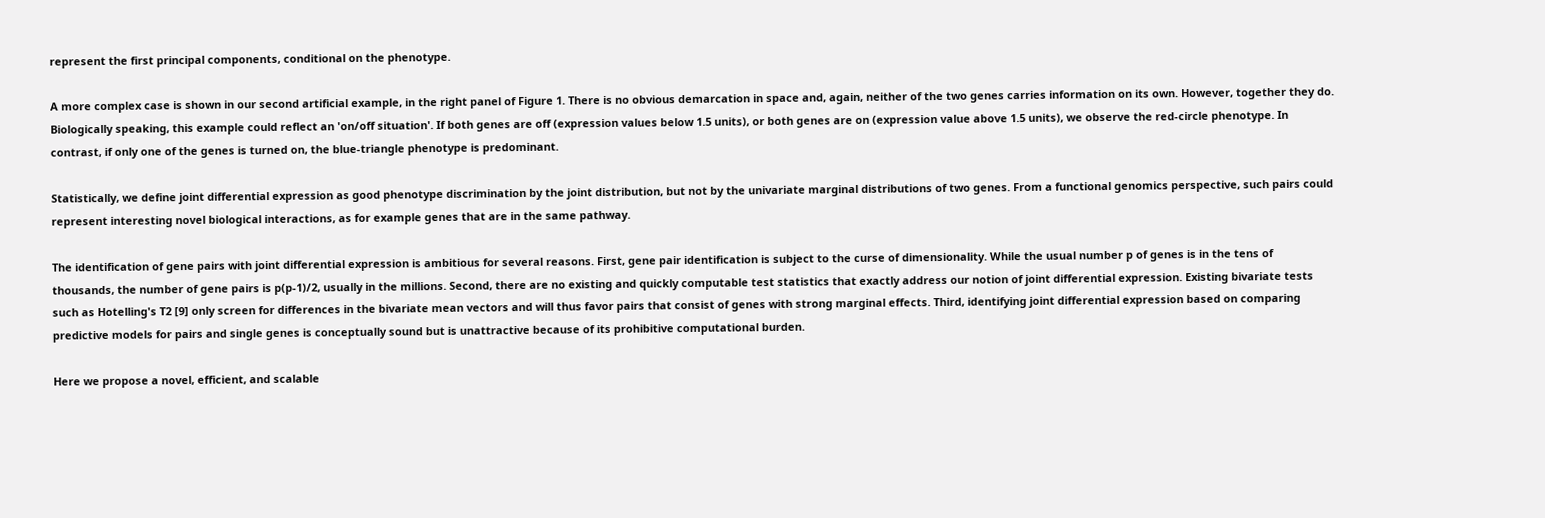represent the first principal components, conditional on the phenotype.

A more complex case is shown in our second artificial example, in the right panel of Figure 1. There is no obvious demarcation in space and, again, neither of the two genes carries information on its own. However, together they do. Biologically speaking, this example could reflect an 'on/off situation'. If both genes are off (expression values below 1.5 units), or both genes are on (expression value above 1.5 units), we observe the red-circle phenotype. In contrast, if only one of the genes is turned on, the blue-triangle phenotype is predominant.

Statistically, we define joint differential expression as good phenotype discrimination by the joint distribution, but not by the univariate marginal distributions of two genes. From a functional genomics perspective, such pairs could represent interesting novel biological interactions, as for example genes that are in the same pathway.

The identification of gene pairs with joint differential expression is ambitious for several reasons. First, gene pair identification is subject to the curse of dimensionality. While the usual number p of genes is in the tens of thousands, the number of gene pairs is p(p-1)/2, usually in the millions. Second, there are no existing and quickly computable test statistics that exactly address our notion of joint differential expression. Existing bivariate tests such as Hotelling's T2 [9] only screen for differences in the bivariate mean vectors and will thus favor pairs that consist of genes with strong marginal effects. Third, identifying joint differential expression based on comparing predictive models for pairs and single genes is conceptually sound but is unattractive because of its prohibitive computational burden.

Here we propose a novel, efficient, and scalable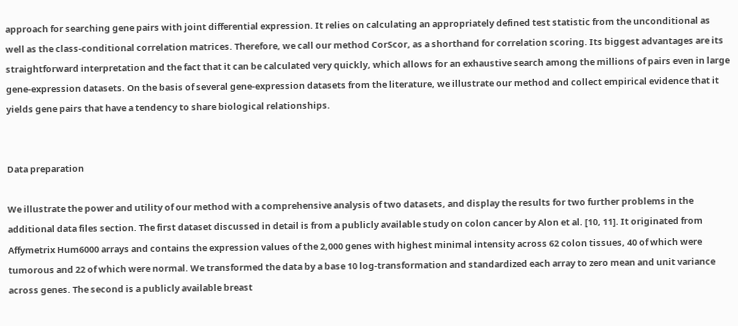approach for searching gene pairs with joint differential expression. It relies on calculating an appropriately defined test statistic from the unconditional as well as the class-conditional correlation matrices. Therefore, we call our method CorScor, as a shorthand for correlation scoring. Its biggest advantages are its straightforward interpretation and the fact that it can be calculated very quickly, which allows for an exhaustive search among the millions of pairs even in large gene-expression datasets. On the basis of several gene-expression datasets from the literature, we illustrate our method and collect empirical evidence that it yields gene pairs that have a tendency to share biological relationships.


Data preparation

We illustrate the power and utility of our method with a comprehensive analysis of two datasets, and display the results for two further problems in the additional data files section. The first dataset discussed in detail is from a publicly available study on colon cancer by Alon et al. [10, 11]. It originated from Affymetrix Hum6000 arrays and contains the expression values of the 2,000 genes with highest minimal intensity across 62 colon tissues, 40 of which were tumorous and 22 of which were normal. We transformed the data by a base 10 log-transformation and standardized each array to zero mean and unit variance across genes. The second is a publicly available breast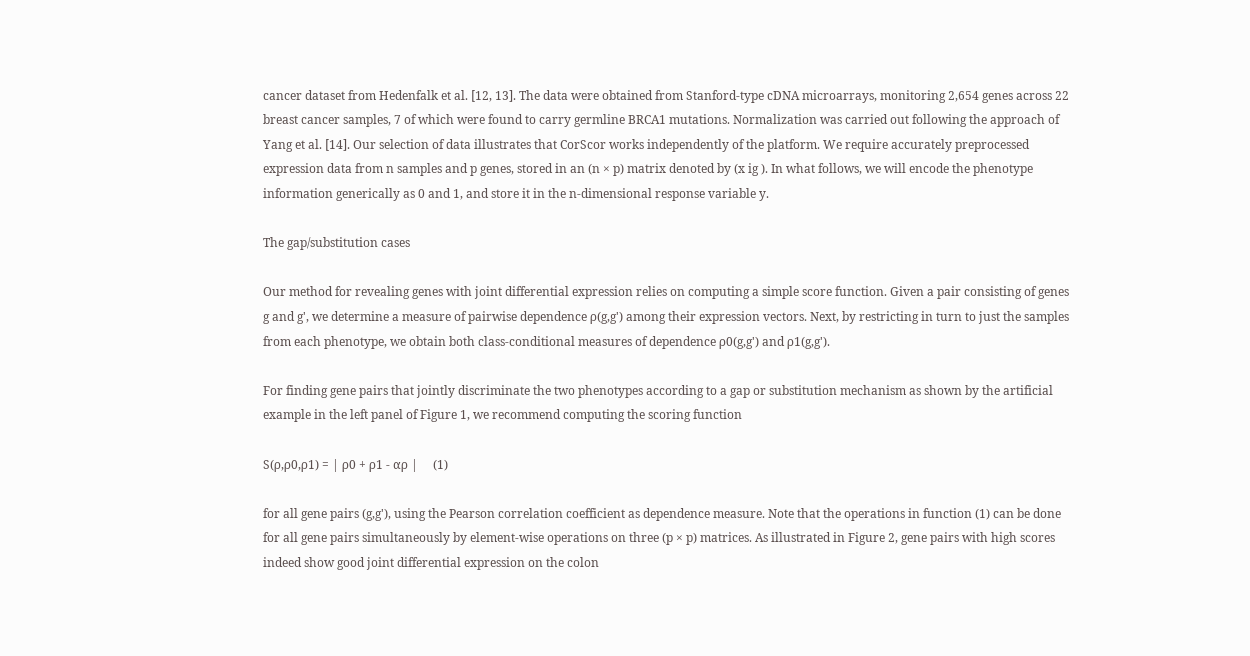cancer dataset from Hedenfalk et al. [12, 13]. The data were obtained from Stanford-type cDNA microarrays, monitoring 2,654 genes across 22 breast cancer samples, 7 of which were found to carry germline BRCA1 mutations. Normalization was carried out following the approach of Yang et al. [14]. Our selection of data illustrates that CorScor works independently of the platform. We require accurately preprocessed expression data from n samples and p genes, stored in an (n × p) matrix denoted by (x ig ). In what follows, we will encode the phenotype information generically as 0 and 1, and store it in the n-dimensional response variable y.

The gap/substitution cases

Our method for revealing genes with joint differential expression relies on computing a simple score function. Given a pair consisting of genes g and g', we determine a measure of pairwise dependence ρ(g,g') among their expression vectors. Next, by restricting in turn to just the samples from each phenotype, we obtain both class-conditional measures of dependence ρ0(g,g') and ρ1(g,g').

For finding gene pairs that jointly discriminate the two phenotypes according to a gap or substitution mechanism as shown by the artificial example in the left panel of Figure 1, we recommend computing the scoring function

S(ρ,ρ0,ρ1) = | ρ0 + ρ1 - αρ |     (1)

for all gene pairs (g,g'), using the Pearson correlation coefficient as dependence measure. Note that the operations in function (1) can be done for all gene pairs simultaneously by element-wise operations on three (p × p) matrices. As illustrated in Figure 2, gene pairs with high scores indeed show good joint differential expression on the colon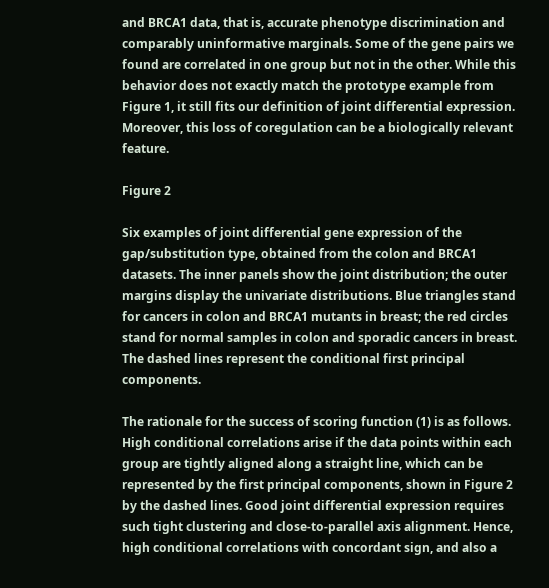and BRCA1 data, that is, accurate phenotype discrimination and comparably uninformative marginals. Some of the gene pairs we found are correlated in one group but not in the other. While this behavior does not exactly match the prototype example from Figure 1, it still fits our definition of joint differential expression. Moreover, this loss of coregulation can be a biologically relevant feature.

Figure 2

Six examples of joint differential gene expression of the gap/substitution type, obtained from the colon and BRCA1 datasets. The inner panels show the joint distribution; the outer margins display the univariate distributions. Blue triangles stand for cancers in colon and BRCA1 mutants in breast; the red circles stand for normal samples in colon and sporadic cancers in breast. The dashed lines represent the conditional first principal components.

The rationale for the success of scoring function (1) is as follows. High conditional correlations arise if the data points within each group are tightly aligned along a straight line, which can be represented by the first principal components, shown in Figure 2 by the dashed lines. Good joint differential expression requires such tight clustering and close-to-parallel axis alignment. Hence, high conditional correlations with concordant sign, and also a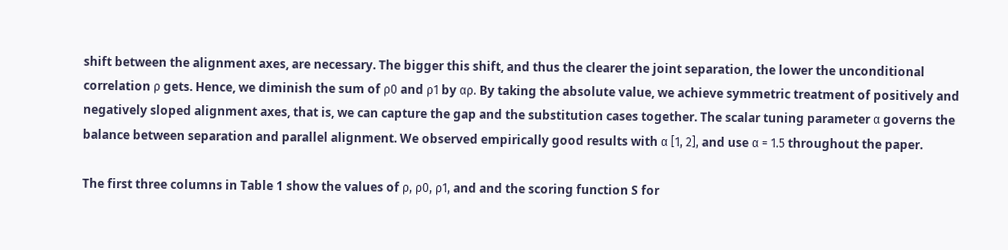shift between the alignment axes, are necessary. The bigger this shift, and thus the clearer the joint separation, the lower the unconditional correlation ρ gets. Hence, we diminish the sum of ρ0 and ρ1 by αρ. By taking the absolute value, we achieve symmetric treatment of positively and negatively sloped alignment axes, that is, we can capture the gap and the substitution cases together. The scalar tuning parameter α governs the balance between separation and parallel alignment. We observed empirically good results with α [1, 2], and use α = 1.5 throughout the paper.

The first three columns in Table 1 show the values of ρ, ρ0, ρ1, and and the scoring function S for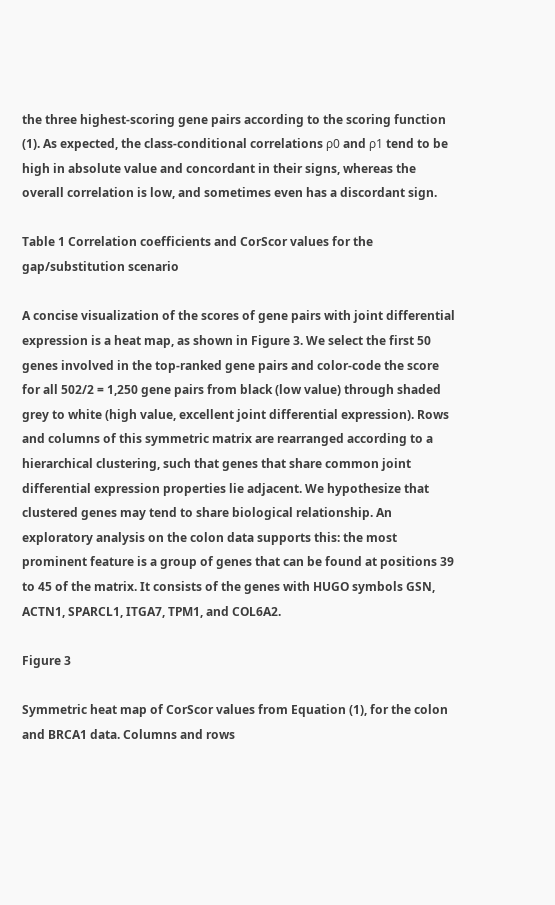the three highest-scoring gene pairs according to the scoring function (1). As expected, the class-conditional correlations ρ0 and ρ1 tend to be high in absolute value and concordant in their signs, whereas the overall correlation is low, and sometimes even has a discordant sign.

Table 1 Correlation coefficients and CorScor values for the gap/substitution scenario

A concise visualization of the scores of gene pairs with joint differential expression is a heat map, as shown in Figure 3. We select the first 50 genes involved in the top-ranked gene pairs and color-code the score for all 502/2 = 1,250 gene pairs from black (low value) through shaded grey to white (high value, excellent joint differential expression). Rows and columns of this symmetric matrix are rearranged according to a hierarchical clustering, such that genes that share common joint differential expression properties lie adjacent. We hypothesize that clustered genes may tend to share biological relationship. An exploratory analysis on the colon data supports this: the most prominent feature is a group of genes that can be found at positions 39 to 45 of the matrix. It consists of the genes with HUGO symbols GSN, ACTN1, SPARCL1, ITGA7, TPM1, and COL6A2.

Figure 3

Symmetric heat map of CorScor values from Equation (1), for the colon and BRCA1 data. Columns and rows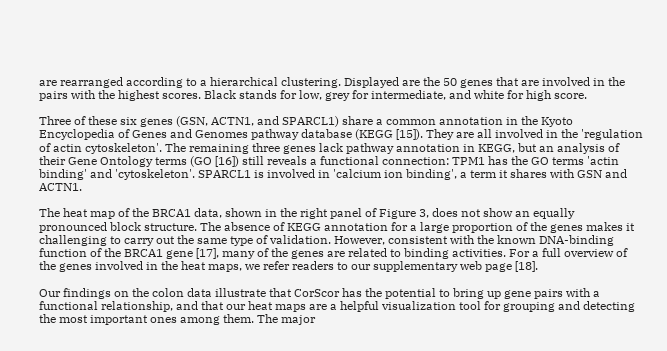are rearranged according to a hierarchical clustering. Displayed are the 50 genes that are involved in the pairs with the highest scores. Black stands for low, grey for intermediate, and white for high score.

Three of these six genes (GSN, ACTN1, and SPARCL1) share a common annotation in the Kyoto Encyclopedia of Genes and Genomes pathway database (KEGG [15]). They are all involved in the 'regulation of actin cytoskeleton'. The remaining three genes lack pathway annotation in KEGG, but an analysis of their Gene Ontology terms (GO [16]) still reveals a functional connection: TPM1 has the GO terms 'actin binding' and 'cytoskeleton'. SPARCL1 is involved in 'calcium ion binding', a term it shares with GSN and ACTN1.

The heat map of the BRCA1 data, shown in the right panel of Figure 3, does not show an equally pronounced block structure. The absence of KEGG annotation for a large proportion of the genes makes it challenging to carry out the same type of validation. However, consistent with the known DNA-binding function of the BRCA1 gene [17], many of the genes are related to binding activities. For a full overview of the genes involved in the heat maps, we refer readers to our supplementary web page [18].

Our findings on the colon data illustrate that CorScor has the potential to bring up gene pairs with a functional relationship, and that our heat maps are a helpful visualization tool for grouping and detecting the most important ones among them. The major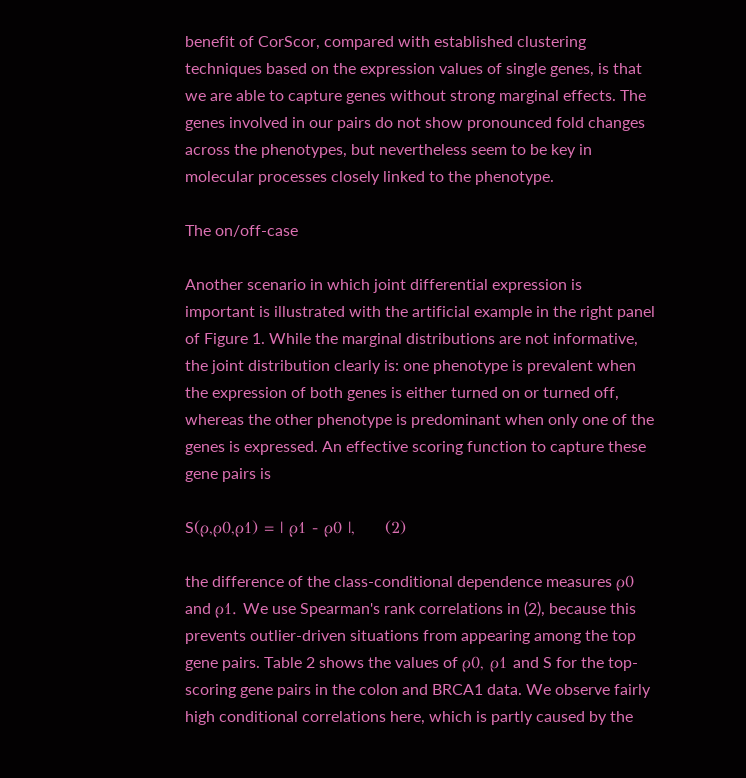benefit of CorScor, compared with established clustering techniques based on the expression values of single genes, is that we are able to capture genes without strong marginal effects. The genes involved in our pairs do not show pronounced fold changes across the phenotypes, but nevertheless seem to be key in molecular processes closely linked to the phenotype.

The on/off-case

Another scenario in which joint differential expression is important is illustrated with the artificial example in the right panel of Figure 1. While the marginal distributions are not informative, the joint distribution clearly is: one phenotype is prevalent when the expression of both genes is either turned on or turned off, whereas the other phenotype is predominant when only one of the genes is expressed. An effective scoring function to capture these gene pairs is

S(ρ,ρ0,ρ1) = | ρ1 - ρ0 |,     (2)

the difference of the class-conditional dependence measures ρ0 and ρ1. We use Spearman's rank correlations in (2), because this prevents outlier-driven situations from appearing among the top gene pairs. Table 2 shows the values of ρ0, ρ1 and S for the top-scoring gene pairs in the colon and BRCA1 data. We observe fairly high conditional correlations here, which is partly caused by the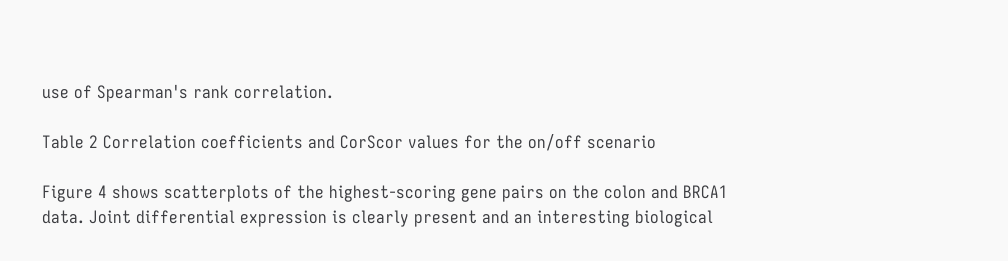use of Spearman's rank correlation.

Table 2 Correlation coefficients and CorScor values for the on/off scenario

Figure 4 shows scatterplots of the highest-scoring gene pairs on the colon and BRCA1 data. Joint differential expression is clearly present and an interesting biological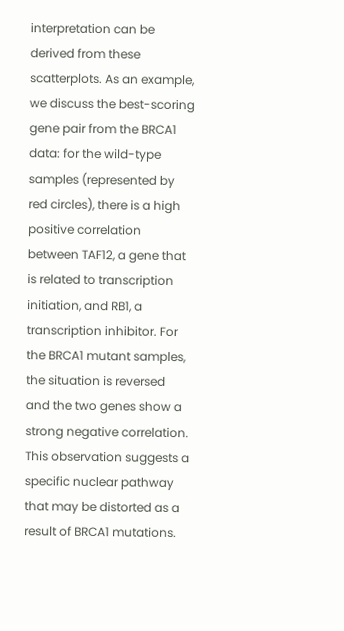interpretation can be derived from these scatterplots. As an example, we discuss the best-scoring gene pair from the BRCA1 data: for the wild-type samples (represented by red circles), there is a high positive correlation between TAF12, a gene that is related to transcription initiation, and RB1, a transcription inhibitor. For the BRCA1 mutant samples, the situation is reversed and the two genes show a strong negative correlation. This observation suggests a specific nuclear pathway that may be distorted as a result of BRCA1 mutations.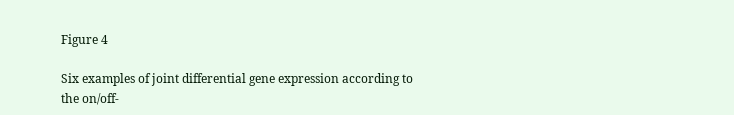Figure 4

Six examples of joint differential gene expression according to the on/off-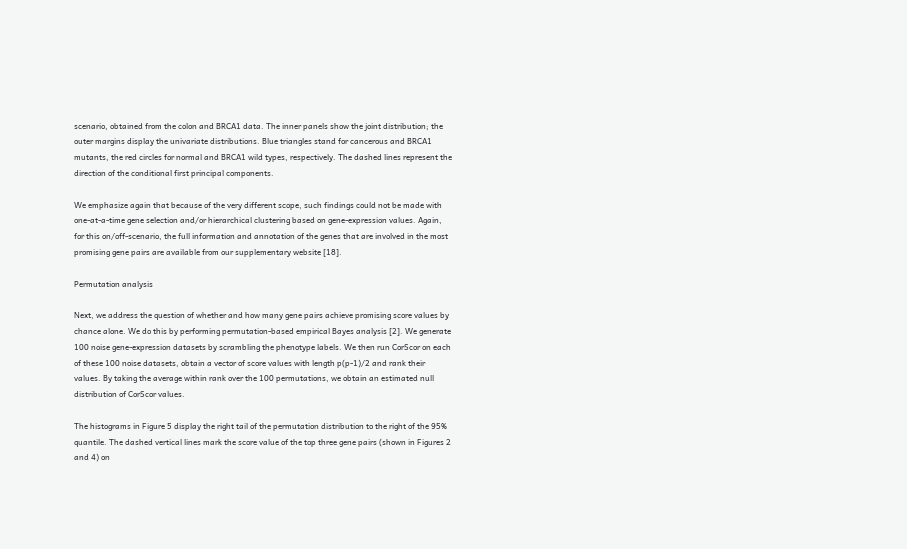scenario, obtained from the colon and BRCA1 data. The inner panels show the joint distribution; the outer margins display the univariate distributions. Blue triangles stand for cancerous and BRCA1 mutants, the red circles for normal and BRCA1 wild types, respectively. The dashed lines represent the direction of the conditional first principal components.

We emphasize again that because of the very different scope, such findings could not be made with one-at-a-time gene selection and/or hierarchical clustering based on gene-expression values. Again, for this on/off-scenario, the full information and annotation of the genes that are involved in the most promising gene pairs are available from our supplementary website [18].

Permutation analysis

Next, we address the question of whether and how many gene pairs achieve promising score values by chance alone. We do this by performing permutation-based empirical Bayes analysis [2]. We generate 100 noise gene-expression datasets by scrambling the phenotype labels. We then run CorScor on each of these 100 noise datasets, obtain a vector of score values with length p(p-1)/2 and rank their values. By taking the average within rank over the 100 permutations, we obtain an estimated null distribution of CorScor values.

The histograms in Figure 5 display the right tail of the permutation distribution to the right of the 95% quantile. The dashed vertical lines mark the score value of the top three gene pairs (shown in Figures 2 and 4) on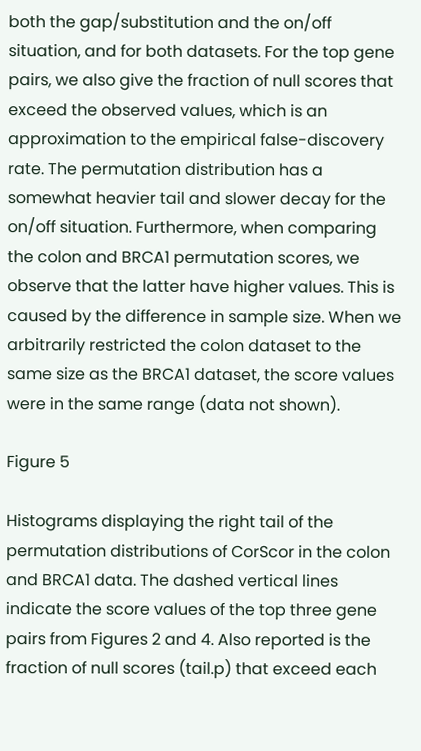both the gap/substitution and the on/off situation, and for both datasets. For the top gene pairs, we also give the fraction of null scores that exceed the observed values, which is an approximation to the empirical false-discovery rate. The permutation distribution has a somewhat heavier tail and slower decay for the on/off situation. Furthermore, when comparing the colon and BRCA1 permutation scores, we observe that the latter have higher values. This is caused by the difference in sample size. When we arbitrarily restricted the colon dataset to the same size as the BRCA1 dataset, the score values were in the same range (data not shown).

Figure 5

Histograms displaying the right tail of the permutation distributions of CorScor in the colon and BRCA1 data. The dashed vertical lines indicate the score values of the top three gene pairs from Figures 2 and 4. Also reported is the fraction of null scores (tail.p) that exceed each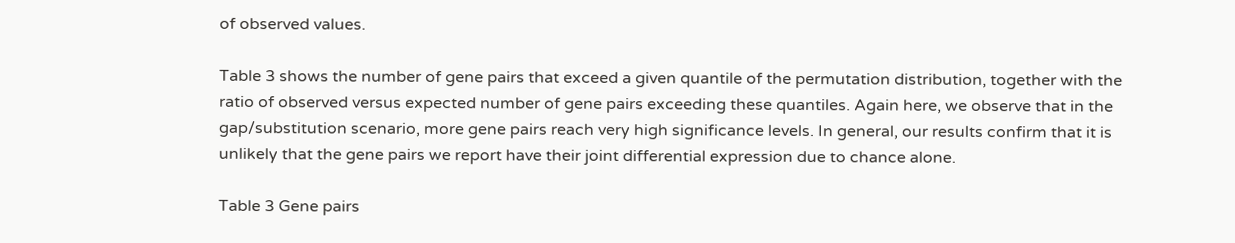of observed values.

Table 3 shows the number of gene pairs that exceed a given quantile of the permutation distribution, together with the ratio of observed versus expected number of gene pairs exceeding these quantiles. Again here, we observe that in the gap/substitution scenario, more gene pairs reach very high significance levels. In general, our results confirm that it is unlikely that the gene pairs we report have their joint differential expression due to chance alone.

Table 3 Gene pairs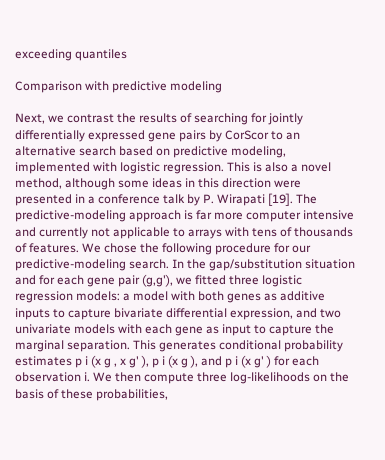exceeding quantiles

Comparison with predictive modeling

Next, we contrast the results of searching for jointly differentially expressed gene pairs by CorScor to an alternative search based on predictive modeling, implemented with logistic regression. This is also a novel method, although some ideas in this direction were presented in a conference talk by P. Wirapati [19]. The predictive-modeling approach is far more computer intensive and currently not applicable to arrays with tens of thousands of features. We chose the following procedure for our predictive-modeling search. In the gap/substitution situation and for each gene pair (g,g'), we fitted three logistic regression models: a model with both genes as additive inputs to capture bivariate differential expression, and two univariate models with each gene as input to capture the marginal separation. This generates conditional probability estimates p i (x g , x g' ), p i (x g ), and p i (x g' ) for each observation i. We then compute three log-likelihoods on the basis of these probabilities,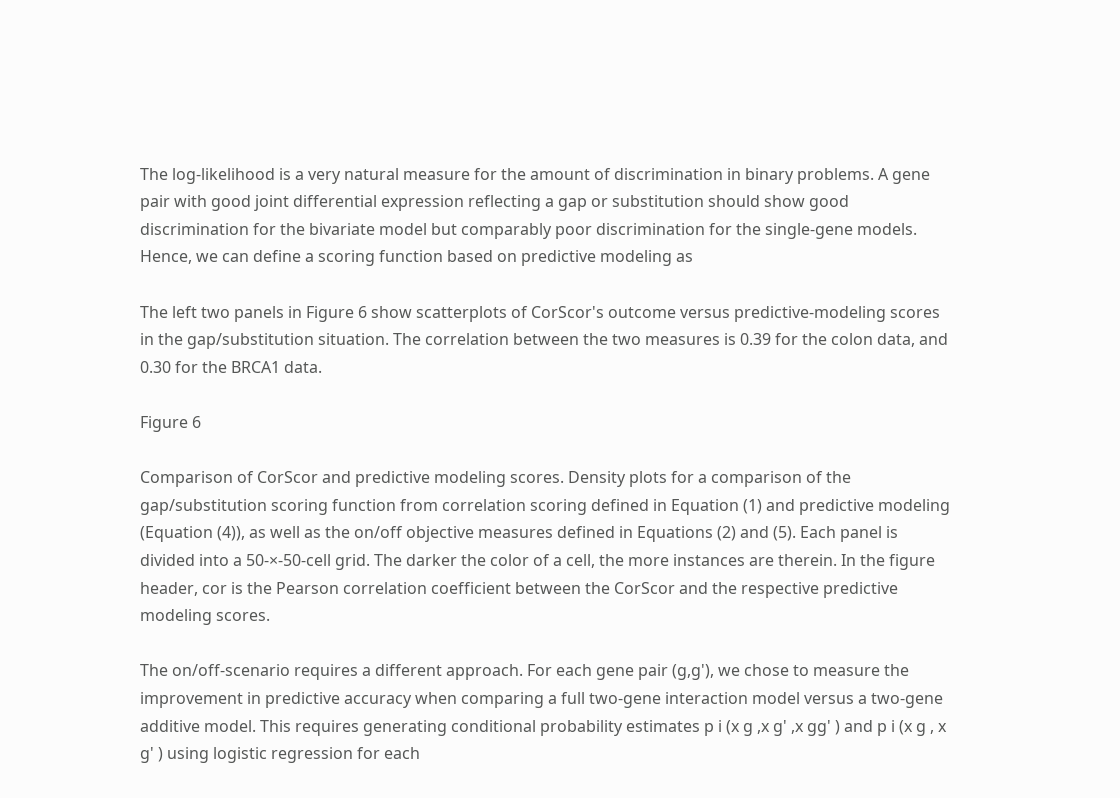The log-likelihood is a very natural measure for the amount of discrimination in binary problems. A gene pair with good joint differential expression reflecting a gap or substitution should show good discrimination for the bivariate model but comparably poor discrimination for the single-gene models. Hence, we can define a scoring function based on predictive modeling as

The left two panels in Figure 6 show scatterplots of CorScor's outcome versus predictive-modeling scores in the gap/substitution situation. The correlation between the two measures is 0.39 for the colon data, and 0.30 for the BRCA1 data.

Figure 6

Comparison of CorScor and predictive modeling scores. Density plots for a comparison of the gap/substitution scoring function from correlation scoring defined in Equation (1) and predictive modeling (Equation (4)), as well as the on/off objective measures defined in Equations (2) and (5). Each panel is divided into a 50-×-50-cell grid. The darker the color of a cell, the more instances are therein. In the figure header, cor is the Pearson correlation coefficient between the CorScor and the respective predictive modeling scores.

The on/off-scenario requires a different approach. For each gene pair (g,g'), we chose to measure the improvement in predictive accuracy when comparing a full two-gene interaction model versus a two-gene additive model. This requires generating conditional probability estimates p i (x g ,x g' ,x gg' ) and p i (x g , x g' ) using logistic regression for each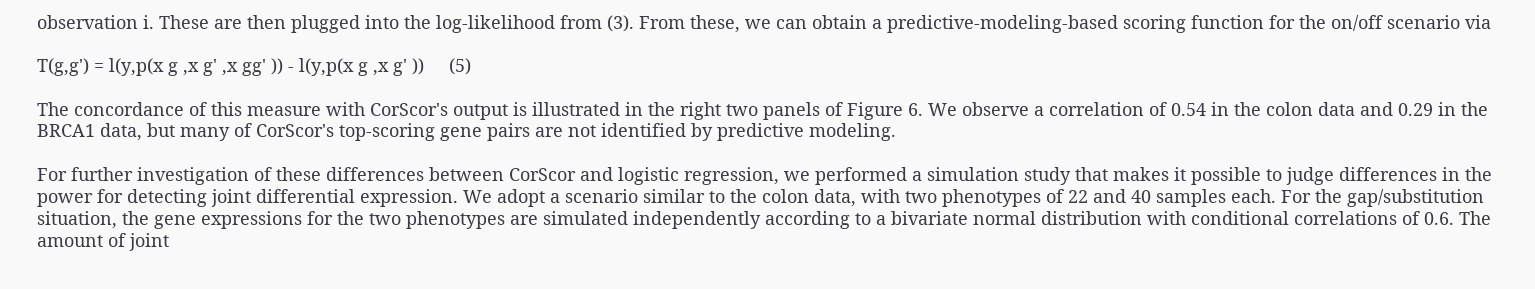observation i. These are then plugged into the log-likelihood from (3). From these, we can obtain a predictive-modeling-based scoring function for the on/off scenario via

T(g,g') = l(y,p(x g ,x g' ,x gg' )) - l(y,p(x g ,x g' ))     (5)

The concordance of this measure with CorScor's output is illustrated in the right two panels of Figure 6. We observe a correlation of 0.54 in the colon data and 0.29 in the BRCA1 data, but many of CorScor's top-scoring gene pairs are not identified by predictive modeling.

For further investigation of these differences between CorScor and logistic regression, we performed a simulation study that makes it possible to judge differences in the power for detecting joint differential expression. We adopt a scenario similar to the colon data, with two phenotypes of 22 and 40 samples each. For the gap/substitution situation, the gene expressions for the two phenotypes are simulated independently according to a bivariate normal distribution with conditional correlations of 0.6. The amount of joint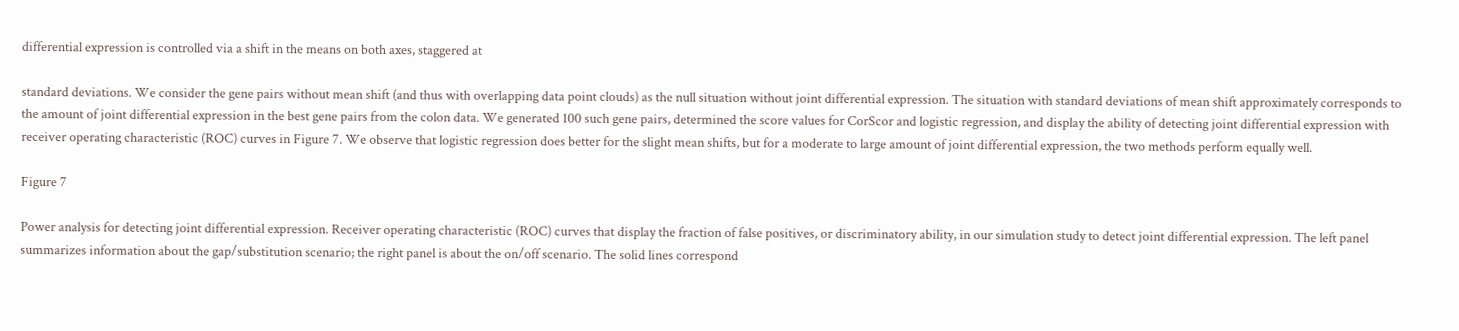differential expression is controlled via a shift in the means on both axes, staggered at

standard deviations. We consider the gene pairs without mean shift (and thus with overlapping data point clouds) as the null situation without joint differential expression. The situation with standard deviations of mean shift approximately corresponds to the amount of joint differential expression in the best gene pairs from the colon data. We generated 100 such gene pairs, determined the score values for CorScor and logistic regression, and display the ability of detecting joint differential expression with receiver operating characteristic (ROC) curves in Figure 7. We observe that logistic regression does better for the slight mean shifts, but for a moderate to large amount of joint differential expression, the two methods perform equally well.

Figure 7

Power analysis for detecting joint differential expression. Receiver operating characteristic (ROC) curves that display the fraction of false positives, or discriminatory ability, in our simulation study to detect joint differential expression. The left panel summarizes information about the gap/substitution scenario; the right panel is about the on/off scenario. The solid lines correspond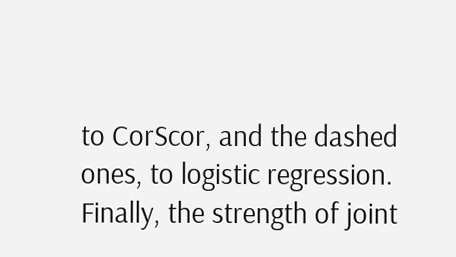to CorScor, and the dashed ones, to logistic regression. Finally, the strength of joint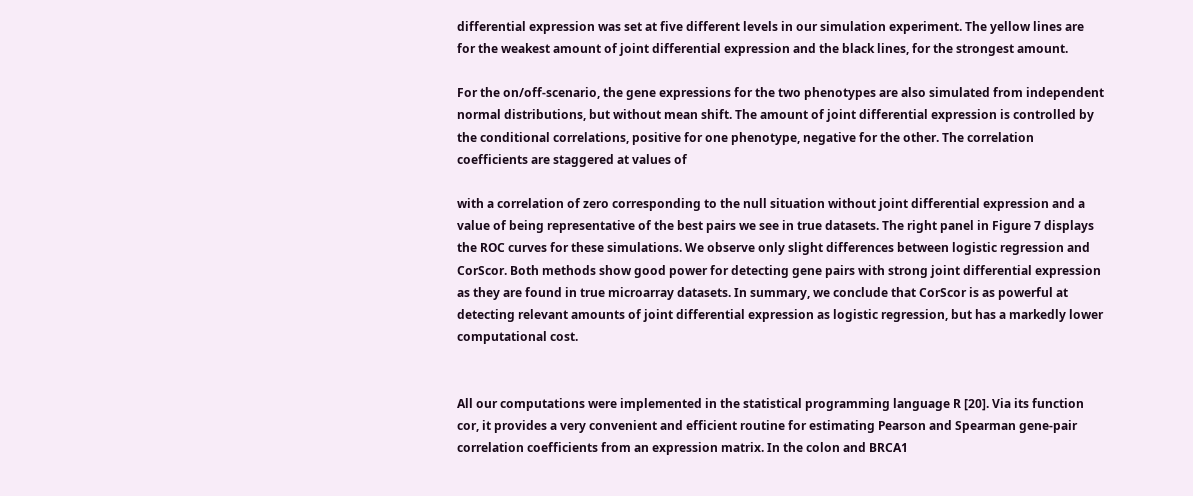differential expression was set at five different levels in our simulation experiment. The yellow lines are for the weakest amount of joint differential expression and the black lines, for the strongest amount.

For the on/off-scenario, the gene expressions for the two phenotypes are also simulated from independent normal distributions, but without mean shift. The amount of joint differential expression is controlled by the conditional correlations, positive for one phenotype, negative for the other. The correlation coefficients are staggered at values of

with a correlation of zero corresponding to the null situation without joint differential expression and a value of being representative of the best pairs we see in true datasets. The right panel in Figure 7 displays the ROC curves for these simulations. We observe only slight differences between logistic regression and CorScor. Both methods show good power for detecting gene pairs with strong joint differential expression as they are found in true microarray datasets. In summary, we conclude that CorScor is as powerful at detecting relevant amounts of joint differential expression as logistic regression, but has a markedly lower computational cost.


All our computations were implemented in the statistical programming language R [20]. Via its function cor, it provides a very convenient and efficient routine for estimating Pearson and Spearman gene-pair correlation coefficients from an expression matrix. In the colon and BRCA1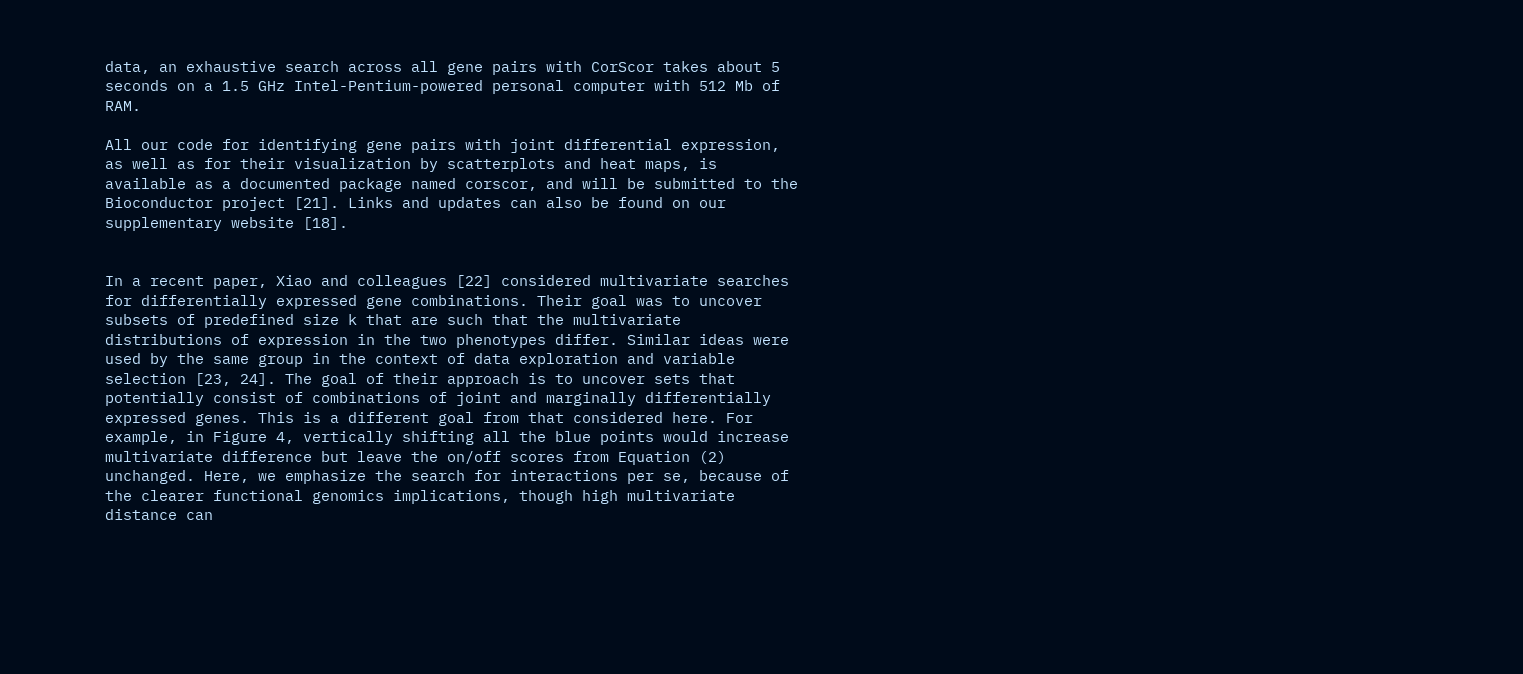data, an exhaustive search across all gene pairs with CorScor takes about 5 seconds on a 1.5 GHz Intel-Pentium-powered personal computer with 512 Mb of RAM.

All our code for identifying gene pairs with joint differential expression, as well as for their visualization by scatterplots and heat maps, is available as a documented package named corscor, and will be submitted to the Bioconductor project [21]. Links and updates can also be found on our supplementary website [18].


In a recent paper, Xiao and colleagues [22] considered multivariate searches for differentially expressed gene combinations. Their goal was to uncover subsets of predefined size k that are such that the multivariate distributions of expression in the two phenotypes differ. Similar ideas were used by the same group in the context of data exploration and variable selection [23, 24]. The goal of their approach is to uncover sets that potentially consist of combinations of joint and marginally differentially expressed genes. This is a different goal from that considered here. For example, in Figure 4, vertically shifting all the blue points would increase multivariate difference but leave the on/off scores from Equation (2) unchanged. Here, we emphasize the search for interactions per se, because of the clearer functional genomics implications, though high multivariate distance can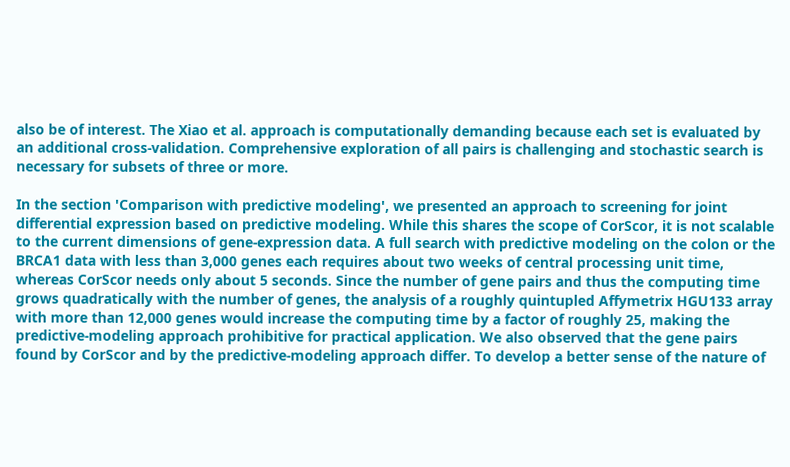also be of interest. The Xiao et al. approach is computationally demanding because each set is evaluated by an additional cross-validation. Comprehensive exploration of all pairs is challenging and stochastic search is necessary for subsets of three or more.

In the section 'Comparison with predictive modeling', we presented an approach to screening for joint differential expression based on predictive modeling. While this shares the scope of CorScor, it is not scalable to the current dimensions of gene-expression data. A full search with predictive modeling on the colon or the BRCA1 data with less than 3,000 genes each requires about two weeks of central processing unit time, whereas CorScor needs only about 5 seconds. Since the number of gene pairs and thus the computing time grows quadratically with the number of genes, the analysis of a roughly quintupled Affymetrix HGU133 array with more than 12,000 genes would increase the computing time by a factor of roughly 25, making the predictive-modeling approach prohibitive for practical application. We also observed that the gene pairs found by CorScor and by the predictive-modeling approach differ. To develop a better sense of the nature of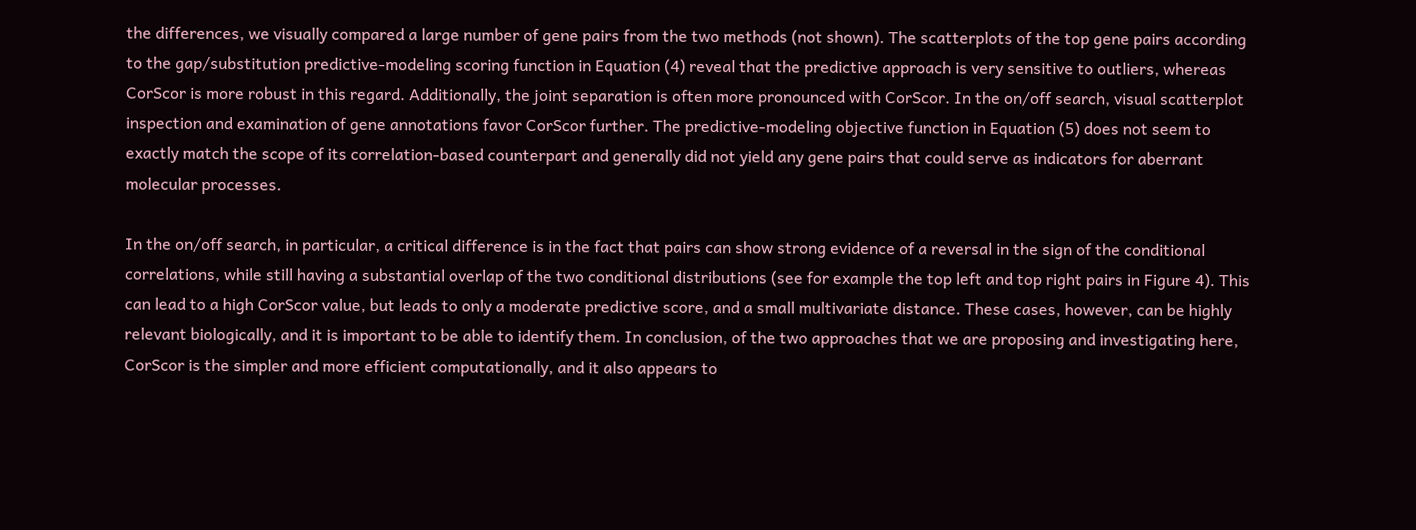the differences, we visually compared a large number of gene pairs from the two methods (not shown). The scatterplots of the top gene pairs according to the gap/substitution predictive-modeling scoring function in Equation (4) reveal that the predictive approach is very sensitive to outliers, whereas CorScor is more robust in this regard. Additionally, the joint separation is often more pronounced with CorScor. In the on/off search, visual scatterplot inspection and examination of gene annotations favor CorScor further. The predictive-modeling objective function in Equation (5) does not seem to exactly match the scope of its correlation-based counterpart and generally did not yield any gene pairs that could serve as indicators for aberrant molecular processes.

In the on/off search, in particular, a critical difference is in the fact that pairs can show strong evidence of a reversal in the sign of the conditional correlations, while still having a substantial overlap of the two conditional distributions (see for example the top left and top right pairs in Figure 4). This can lead to a high CorScor value, but leads to only a moderate predictive score, and a small multivariate distance. These cases, however, can be highly relevant biologically, and it is important to be able to identify them. In conclusion, of the two approaches that we are proposing and investigating here, CorScor is the simpler and more efficient computationally, and it also appears to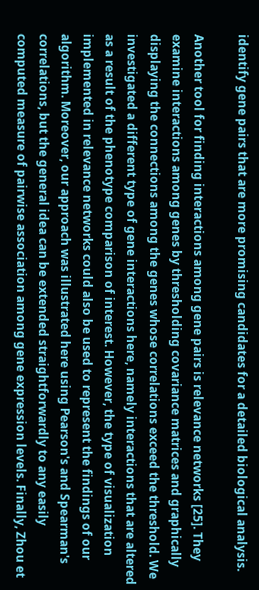identify gene pairs that are more promising candidates for a detailed biological analysis.

Another tool for finding interactions among gene pairs is relevance networks [25]. They examine interactions among genes by thresholding covariance matrices and graphically displaying the connections among the genes whose correlations exceed the threshold. We investigated a different type of gene interactions here, namely interactions that are altered as a result of the phenotype comparison of interest. However, the type of visualization implemented in relevance networks could also be used to represent the findings of our algorithm. Moreover, our approach was illustrated here using Pearson's and Spearman's correlations, but the general idea can be extended straightforwardly to any easily computed measure of pairwise association among gene expression levels. Finally, Zhou et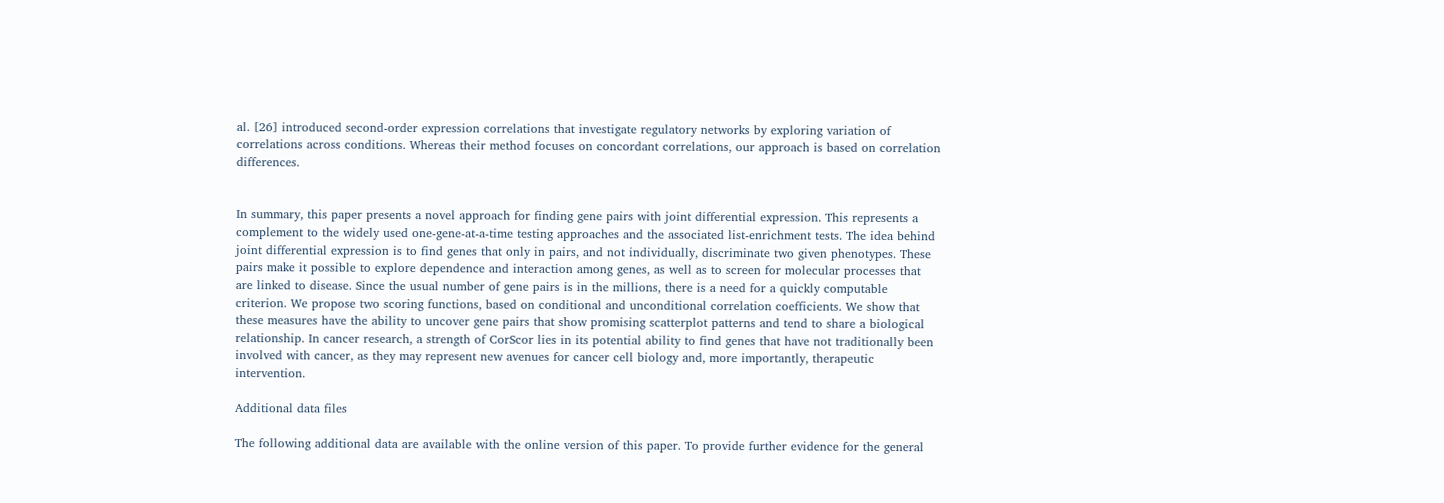al. [26] introduced second-order expression correlations that investigate regulatory networks by exploring variation of correlations across conditions. Whereas their method focuses on concordant correlations, our approach is based on correlation differences.


In summary, this paper presents a novel approach for finding gene pairs with joint differential expression. This represents a complement to the widely used one-gene-at-a-time testing approaches and the associated list-enrichment tests. The idea behind joint differential expression is to find genes that only in pairs, and not individually, discriminate two given phenotypes. These pairs make it possible to explore dependence and interaction among genes, as well as to screen for molecular processes that are linked to disease. Since the usual number of gene pairs is in the millions, there is a need for a quickly computable criterion. We propose two scoring functions, based on conditional and unconditional correlation coefficients. We show that these measures have the ability to uncover gene pairs that show promising scatterplot patterns and tend to share a biological relationship. In cancer research, a strength of CorScor lies in its potential ability to find genes that have not traditionally been involved with cancer, as they may represent new avenues for cancer cell biology and, more importantly, therapeutic intervention.

Additional data files

The following additional data are available with the online version of this paper. To provide further evidence for the general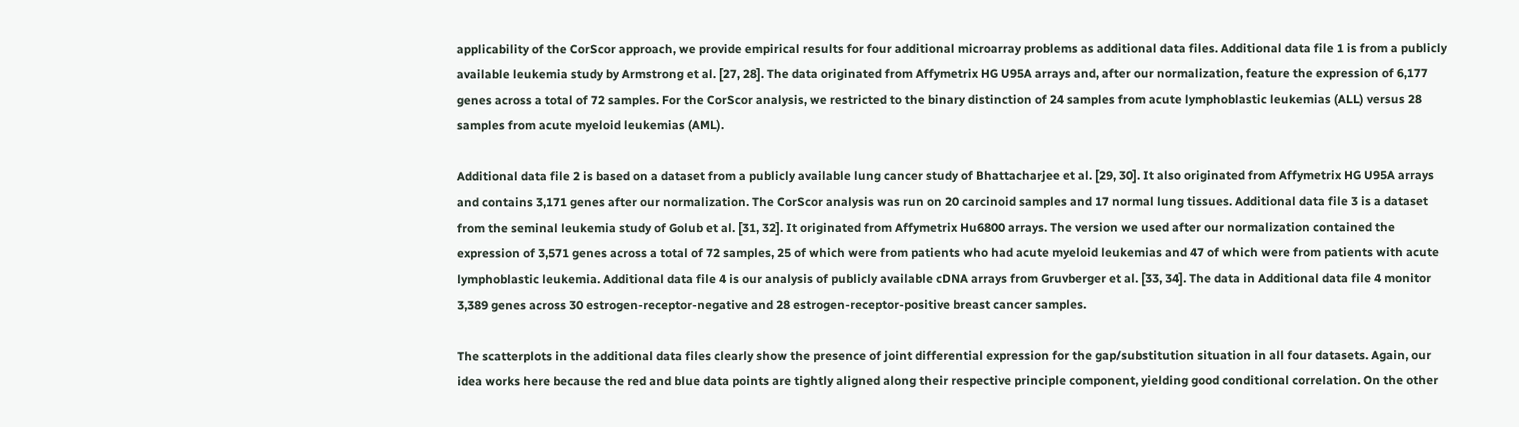applicability of the CorScor approach, we provide empirical results for four additional microarray problems as additional data files. Additional data file 1 is from a publicly available leukemia study by Armstrong et al. [27, 28]. The data originated from Affymetrix HG U95A arrays and, after our normalization, feature the expression of 6,177 genes across a total of 72 samples. For the CorScor analysis, we restricted to the binary distinction of 24 samples from acute lymphoblastic leukemias (ALL) versus 28 samples from acute myeloid leukemias (AML).

Additional data file 2 is based on a dataset from a publicly available lung cancer study of Bhattacharjee et al. [29, 30]. It also originated from Affymetrix HG U95A arrays and contains 3,171 genes after our normalization. The CorScor analysis was run on 20 carcinoid samples and 17 normal lung tissues. Additional data file 3 is a dataset from the seminal leukemia study of Golub et al. [31, 32]. It originated from Affymetrix Hu6800 arrays. The version we used after our normalization contained the expression of 3,571 genes across a total of 72 samples, 25 of which were from patients who had acute myeloid leukemias and 47 of which were from patients with acute lymphoblastic leukemia. Additional data file 4 is our analysis of publicly available cDNA arrays from Gruvberger et al. [33, 34]. The data in Additional data file 4 monitor 3,389 genes across 30 estrogen-receptor-negative and 28 estrogen-receptor-positive breast cancer samples.

The scatterplots in the additional data files clearly show the presence of joint differential expression for the gap/substitution situation in all four datasets. Again, our idea works here because the red and blue data points are tightly aligned along their respective principle component, yielding good conditional correlation. On the other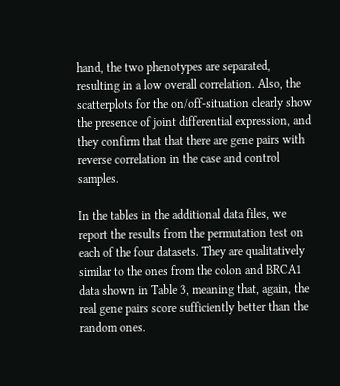hand, the two phenotypes are separated, resulting in a low overall correlation. Also, the scatterplots for the on/off-situation clearly show the presence of joint differential expression, and they confirm that that there are gene pairs with reverse correlation in the case and control samples.

In the tables in the additional data files, we report the results from the permutation test on each of the four datasets. They are qualitatively similar to the ones from the colon and BRCA1 data shown in Table 3, meaning that, again, the real gene pairs score sufficiently better than the random ones.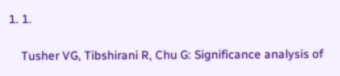1. 1.

    Tusher VG, Tibshirani R, Chu G: Significance analysis of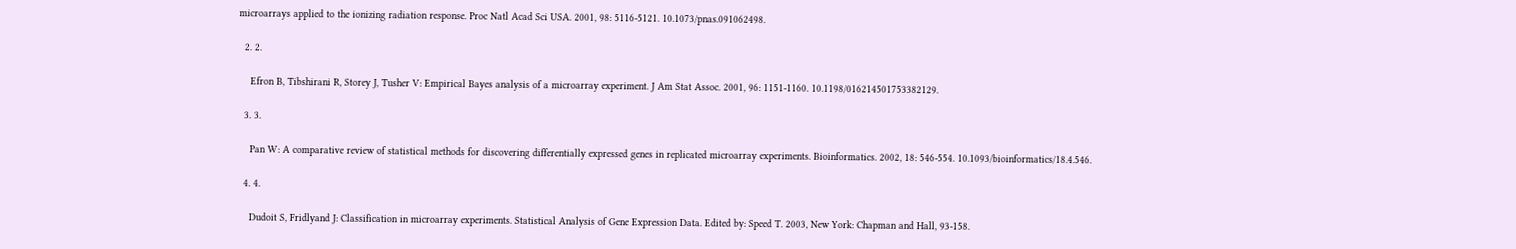microarrays applied to the ionizing radiation response. Proc Natl Acad Sci USA. 2001, 98: 5116-5121. 10.1073/pnas.091062498.

  2. 2.

    Efron B, Tibshirani R, Storey J, Tusher V: Empirical Bayes analysis of a microarray experiment. J Am Stat Assoc. 2001, 96: 1151-1160. 10.1198/016214501753382129.

  3. 3.

    Pan W: A comparative review of statistical methods for discovering differentially expressed genes in replicated microarray experiments. Bioinformatics. 2002, 18: 546-554. 10.1093/bioinformatics/18.4.546.

  4. 4.

    Dudoit S, Fridlyand J: Classification in microarray experiments. Statistical Analysis of Gene Expression Data. Edited by: Speed T. 2003, New York: Chapman and Hall, 93-158.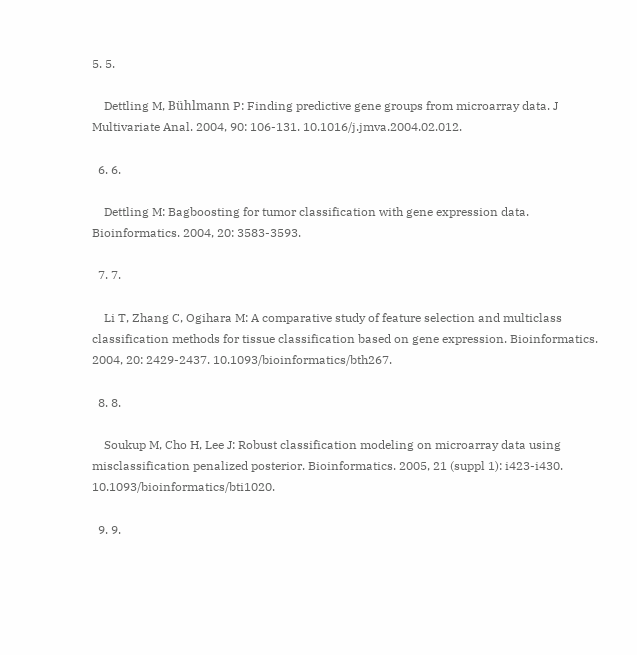5. 5.

    Dettling M, Bühlmann P: Finding predictive gene groups from microarray data. J Multivariate Anal. 2004, 90: 106-131. 10.1016/j.jmva.2004.02.012.

  6. 6.

    Dettling M: Bagboosting for tumor classification with gene expression data. Bioinformatics. 2004, 20: 3583-3593.

  7. 7.

    Li T, Zhang C, Ogihara M: A comparative study of feature selection and multiclass classification methods for tissue classification based on gene expression. Bioinformatics. 2004, 20: 2429-2437. 10.1093/bioinformatics/bth267.

  8. 8.

    Soukup M, Cho H, Lee J: Robust classification modeling on microarray data using misclassification penalized posterior. Bioinformatics. 2005, 21 (suppl 1): i423-i430. 10.1093/bioinformatics/bti1020.

  9. 9.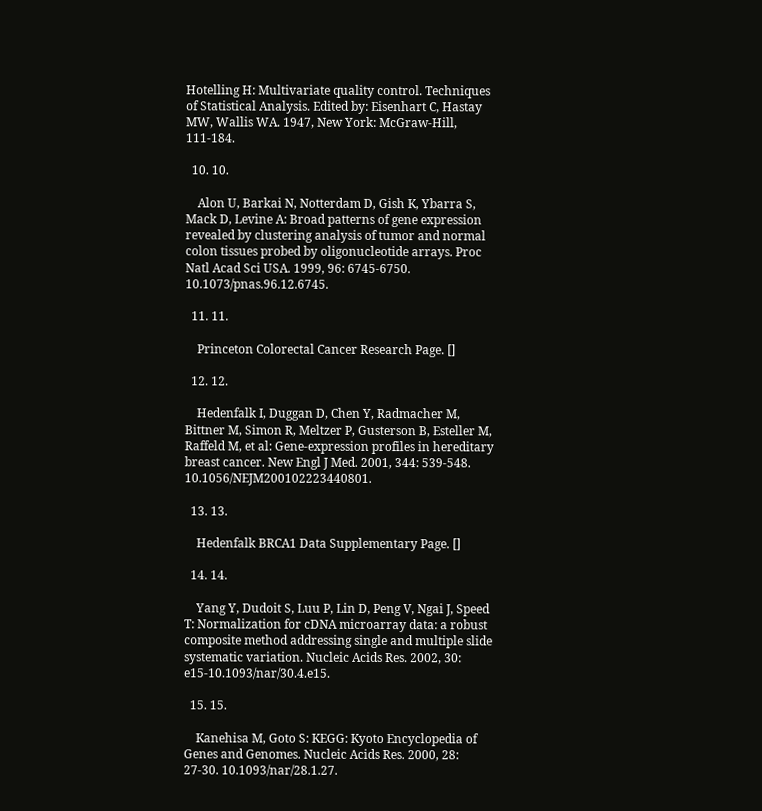Hotelling H: Multivariate quality control. Techniques of Statistical Analysis. Edited by: Eisenhart C, Hastay MW, Wallis WA. 1947, New York: McGraw-Hill, 111-184.

  10. 10.

    Alon U, Barkai N, Notterdam D, Gish K, Ybarra S, Mack D, Levine A: Broad patterns of gene expression revealed by clustering analysis of tumor and normal colon tissues probed by oligonucleotide arrays. Proc Natl Acad Sci USA. 1999, 96: 6745-6750. 10.1073/pnas.96.12.6745.

  11. 11.

    Princeton Colorectal Cancer Research Page. []

  12. 12.

    Hedenfalk I, Duggan D, Chen Y, Radmacher M, Bittner M, Simon R, Meltzer P, Gusterson B, Esteller M, Raffeld M, et al: Gene-expression profiles in hereditary breast cancer. New Engl J Med. 2001, 344: 539-548. 10.1056/NEJM200102223440801.

  13. 13.

    Hedenfalk BRCA1 Data Supplementary Page. []

  14. 14.

    Yang Y, Dudoit S, Luu P, Lin D, Peng V, Ngai J, Speed T: Normalization for cDNA microarray data: a robust composite method addressing single and multiple slide systematic variation. Nucleic Acids Res. 2002, 30: e15-10.1093/nar/30.4.e15.

  15. 15.

    Kanehisa M, Goto S: KEGG: Kyoto Encyclopedia of Genes and Genomes. Nucleic Acids Res. 2000, 28: 27-30. 10.1093/nar/28.1.27.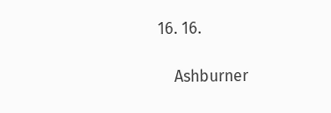16. 16.

    Ashburner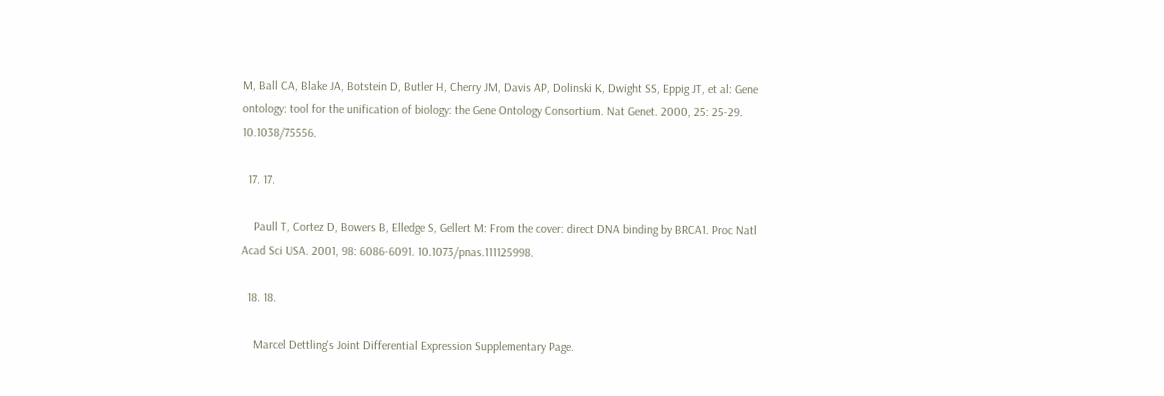M, Ball CA, Blake JA, Botstein D, Butler H, Cherry JM, Davis AP, Dolinski K, Dwight SS, Eppig JT, et al: Gene ontology: tool for the unification of biology: the Gene Ontology Consortium. Nat Genet. 2000, 25: 25-29. 10.1038/75556.

  17. 17.

    Paull T, Cortez D, Bowers B, Elledge S, Gellert M: From the cover: direct DNA binding by BRCA1. Proc Natl Acad Sci USA. 2001, 98: 6086-6091. 10.1073/pnas.111125998.

  18. 18.

    Marcel Dettling's Joint Differential Expression Supplementary Page.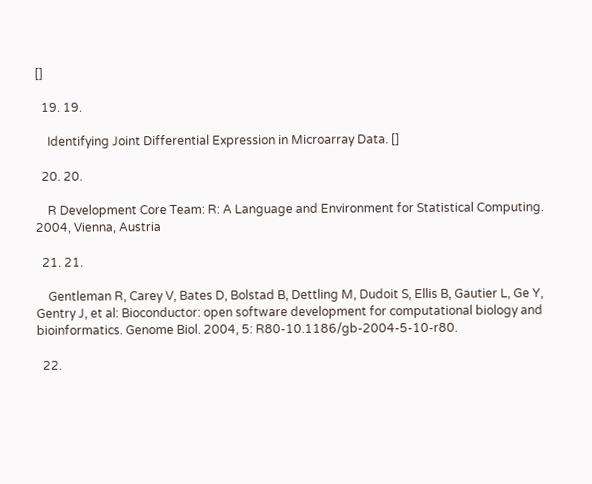[]

  19. 19.

    Identifying Joint Differential Expression in Microarray Data. []

  20. 20.

    R Development Core Team: R: A Language and Environment for Statistical Computing. 2004, Vienna, Austria

  21. 21.

    Gentleman R, Carey V, Bates D, Bolstad B, Dettling M, Dudoit S, Ellis B, Gautier L, Ge Y, Gentry J, et al: Bioconductor: open software development for computational biology and bioinformatics. Genome Biol. 2004, 5: R80-10.1186/gb-2004-5-10-r80.

  22.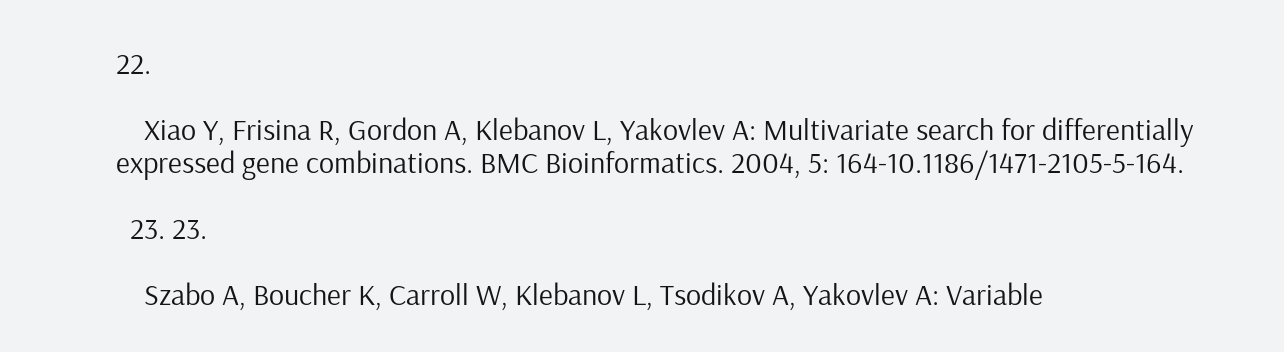22.

    Xiao Y, Frisina R, Gordon A, Klebanov L, Yakovlev A: Multivariate search for differentially expressed gene combinations. BMC Bioinformatics. 2004, 5: 164-10.1186/1471-2105-5-164.

  23. 23.

    Szabo A, Boucher K, Carroll W, Klebanov L, Tsodikov A, Yakovlev A: Variable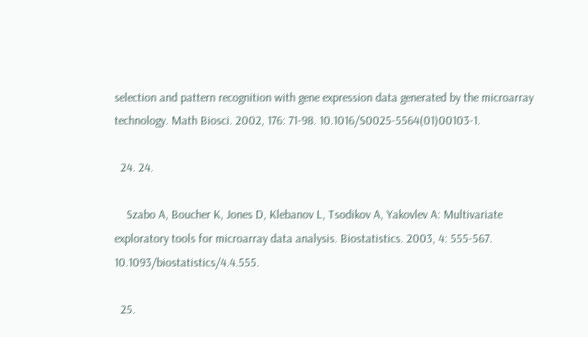selection and pattern recognition with gene expression data generated by the microarray technology. Math Biosci. 2002, 176: 71-98. 10.1016/S0025-5564(01)00103-1.

  24. 24.

    Szabo A, Boucher K, Jones D, Klebanov L, Tsodikov A, Yakovlev A: Multivariate exploratory tools for microarray data analysis. Biostatistics. 2003, 4: 555-567. 10.1093/biostatistics/4.4.555.

  25.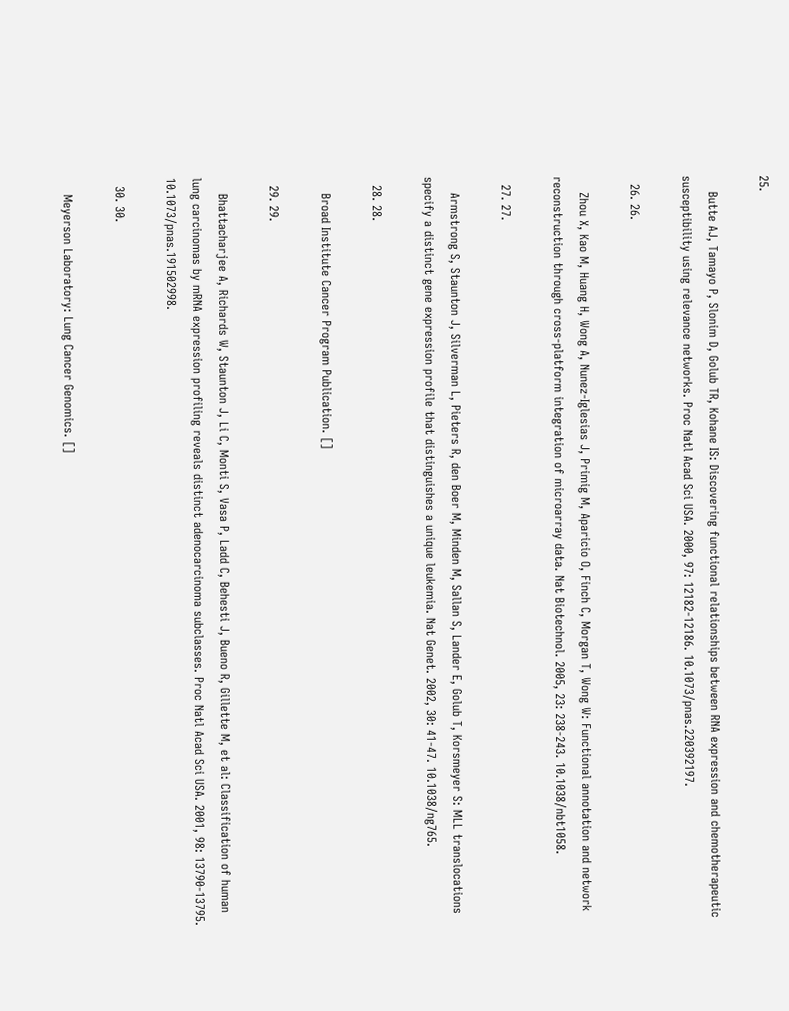25.

    Butte AJ, Tamayo P, Slonim D, Golub TR, Kohane IS: Discovering functional relationships between RNA expression and chemotherapeutic susceptibility using relevance networks. Proc Natl Acad Sci USA. 2000, 97: 12182-12186. 10.1073/pnas.220392197.

  26. 26.

    Zhou X, Kao M, Huang H, Wong A, Nunez-Iglesias J, Primig M, Aparicio O, Finch C, Morgan T, Wong W: Functional annotation and network reconstruction through cross-platform integration of microarray data. Nat Biotechnol. 2005, 23: 238-243. 10.1038/nbt1058.

  27. 27.

    Armstrong S, Staunton J, Silverman L, Pieters R, den Boer M, Minden M, Sallan S, Lander E, Golub T, Korsmeyer S: MLL translocations specify a distinct gene expression profile that distinguishes a unique leukemia. Nat Genet. 2002, 30: 41-47. 10.1038/ng765.

  28. 28.

    Broad Institute Cancer Program Publication. []

  29. 29.

    Bhattacharjee A, Richards W, Staunton J, Li C, Monti S, Vasa P, Ladd C, Behesti J, Bueno R, Gillette M, et al: Classification of human lung carcinomas by mRNA expression profiling reveals distinct adenocarcinoma subclasses. Proc Natl Acad Sci USA. 2001, 98: 13790-13795. 10.1073/pnas.191502998.

  30. 30.

    Meyerson Laboratory: Lung Cancer Genomics. []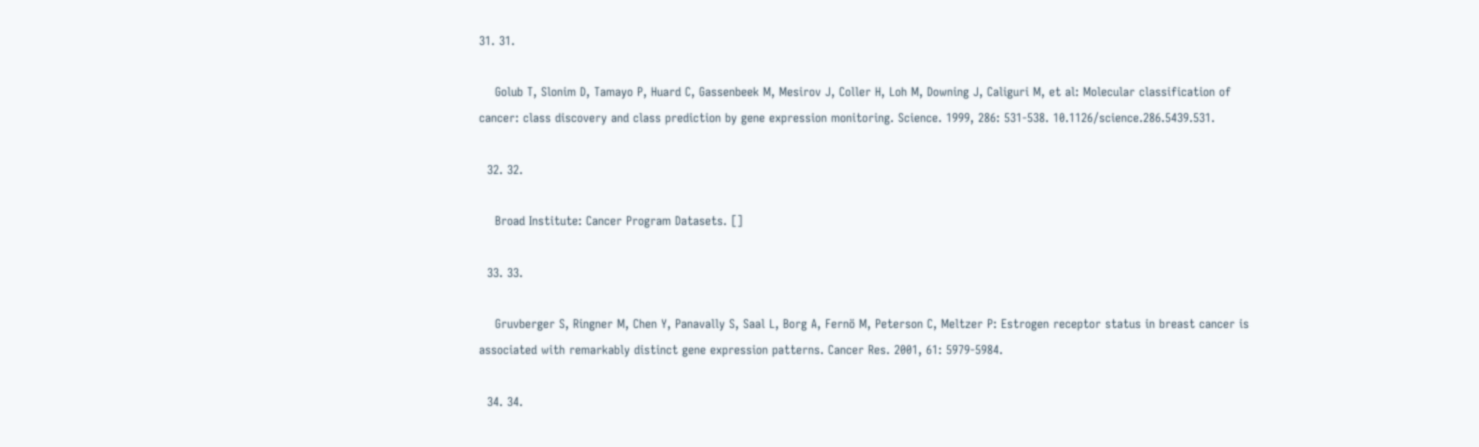31. 31.

    Golub T, Slonim D, Tamayo P, Huard C, Gassenbeek M, Mesirov J, Coller H, Loh M, Downing J, Caliguri M, et al: Molecular classification of cancer: class discovery and class prediction by gene expression monitoring. Science. 1999, 286: 531-538. 10.1126/science.286.5439.531.

  32. 32.

    Broad Institute: Cancer Program Datasets. []

  33. 33.

    Gruvberger S, Ringner M, Chen Y, Panavally S, Saal L, Borg A, Fernö M, Peterson C, Meltzer P: Estrogen receptor status in breast cancer is associated with remarkably distinct gene expression patterns. Cancer Res. 2001, 61: 5979-5984.

  34. 34.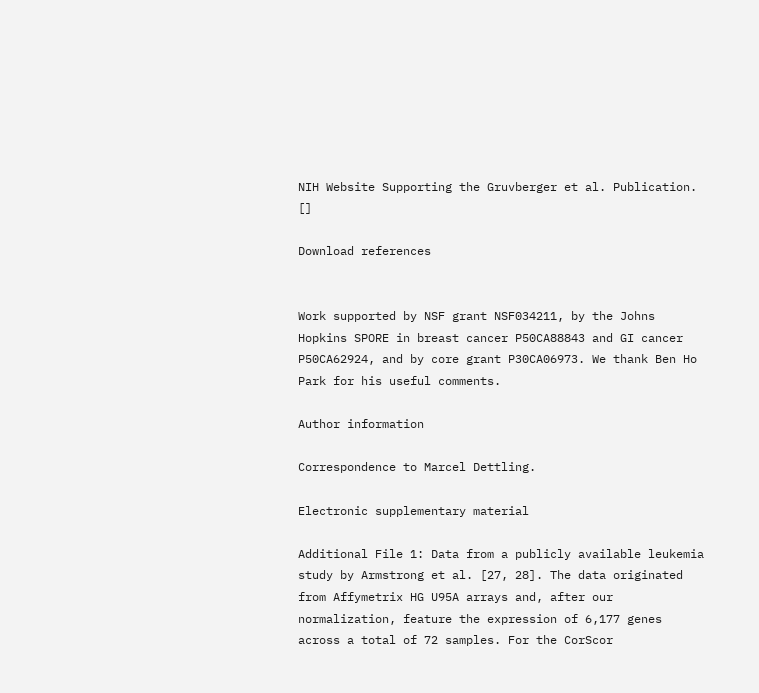NIH Website Supporting the Gruvberger et al. Publication. []

Download references


Work supported by NSF grant NSF034211, by the Johns Hopkins SPORE in breast cancer P50CA88843 and GI cancer P50CA62924, and by core grant P30CA06973. We thank Ben Ho Park for his useful comments.

Author information

Correspondence to Marcel Dettling.

Electronic supplementary material

Additional File 1: Data from a publicly available leukemia study by Armstrong et al. [27, 28]. The data originated from Affymetrix HG U95A arrays and, after our normalization, feature the expression of 6,177 genes across a total of 72 samples. For the CorScor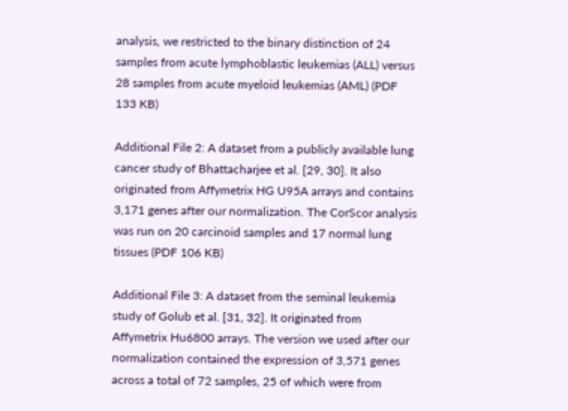analysis, we restricted to the binary distinction of 24 samples from acute lymphoblastic leukemias (ALL) versus 28 samples from acute myeloid leukemias (AML) (PDF 133 KB)

Additional File 2: A dataset from a publicly available lung cancer study of Bhattacharjee et al. [29, 30]. It also originated from Affymetrix HG U95A arrays and contains 3,171 genes after our normalization. The CorScor analysis was run on 20 carcinoid samples and 17 normal lung tissues (PDF 106 KB)

Additional File 3: A dataset from the seminal leukemia study of Golub et al. [31, 32]. It originated from Affymetrix Hu6800 arrays. The version we used after our normalization contained the expression of 3,571 genes across a total of 72 samples, 25 of which were from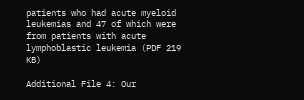patients who had acute myeloid leukemias and 47 of which were from patients with acute lymphoblastic leukemia (PDF 219 KB)

Additional File 4: Our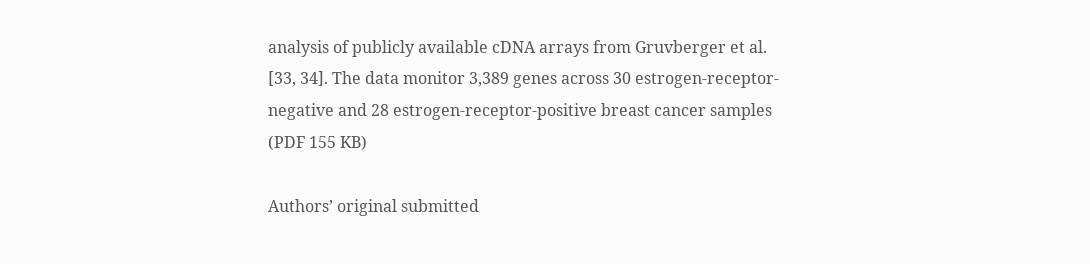analysis of publicly available cDNA arrays from Gruvberger et al. [33, 34]. The data monitor 3,389 genes across 30 estrogen-receptor-negative and 28 estrogen-receptor-positive breast cancer samples (PDF 155 KB)

Authors’ original submitted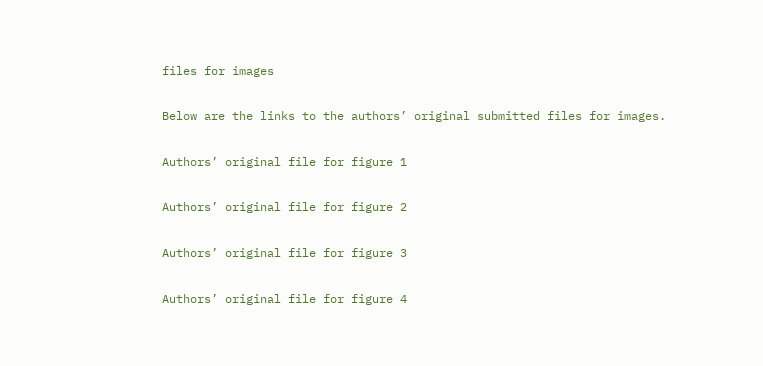files for images

Below are the links to the authors’ original submitted files for images.

Authors’ original file for figure 1

Authors’ original file for figure 2

Authors’ original file for figure 3

Authors’ original file for figure 4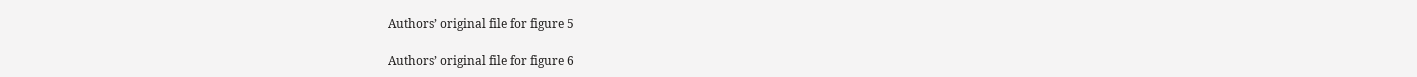Authors’ original file for figure 5

Authors’ original file for figure 6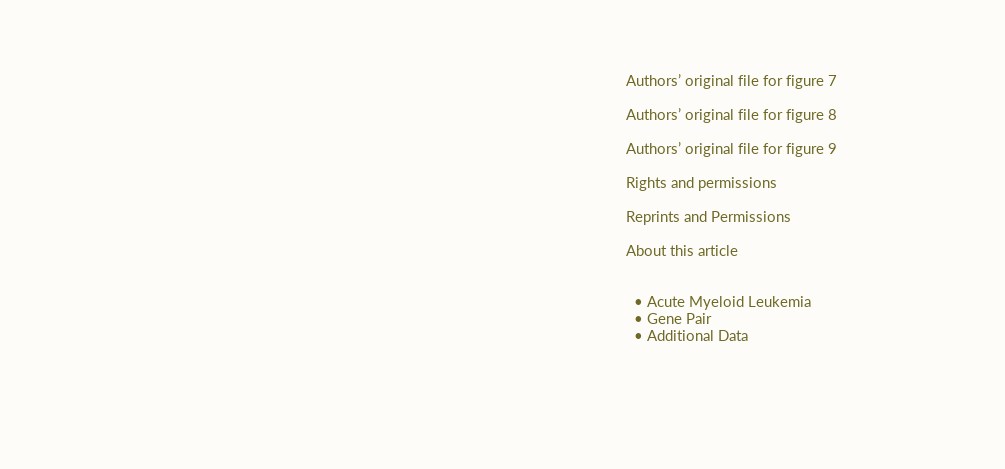Authors’ original file for figure 7

Authors’ original file for figure 8

Authors’ original file for figure 9

Rights and permissions

Reprints and Permissions

About this article


  • Acute Myeloid Leukemia
  • Gene Pair
  • Additional Data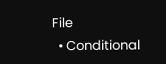File
  • Conditional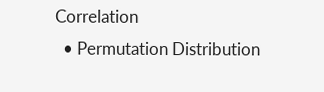Correlation
  • Permutation Distribution